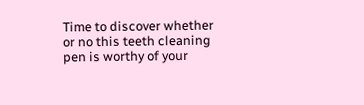Time to discover whether or no this teeth cleaning pen is worthy of your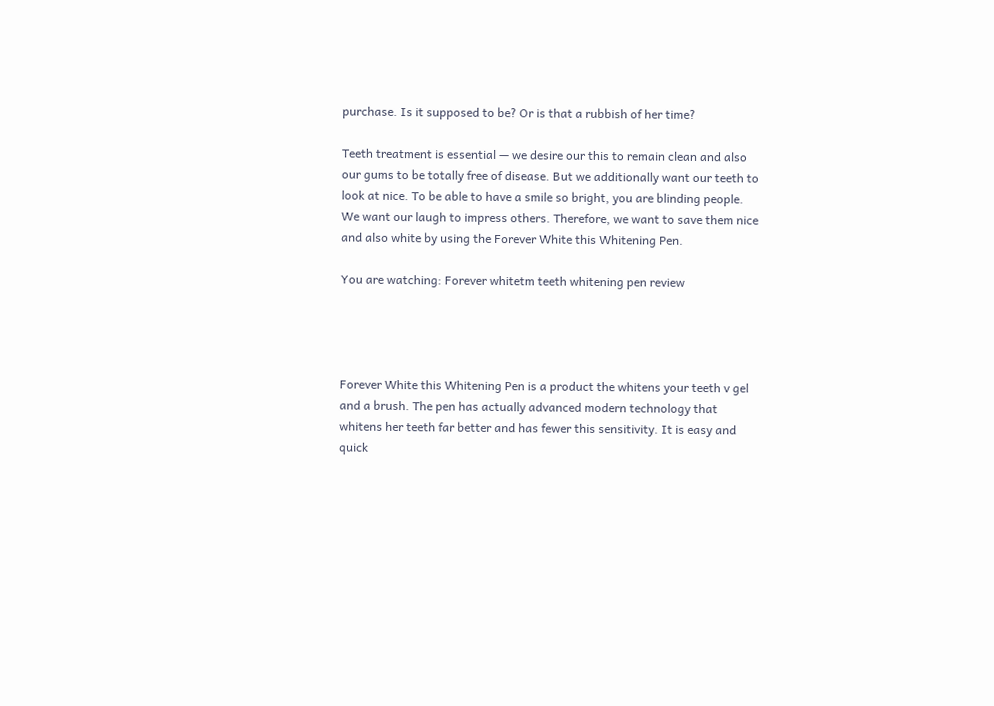purchase. Is it supposed to be? Or is that a rubbish of her time?

Teeth treatment is essential — we desire our this to remain clean and also our gums to be totally free of disease. But we additionally want our teeth to look at nice. To be able to have a smile so bright, you are blinding people. We want our laugh to impress others. Therefore, we want to save them nice and also white by using the Forever White this Whitening Pen.

You are watching: Forever whitetm teeth whitening pen review




Forever White this Whitening Pen is a product the whitens your teeth v gel and a brush. The pen has actually advanced modern technology that whitens her teeth far better and has fewer this sensitivity. It is easy and quick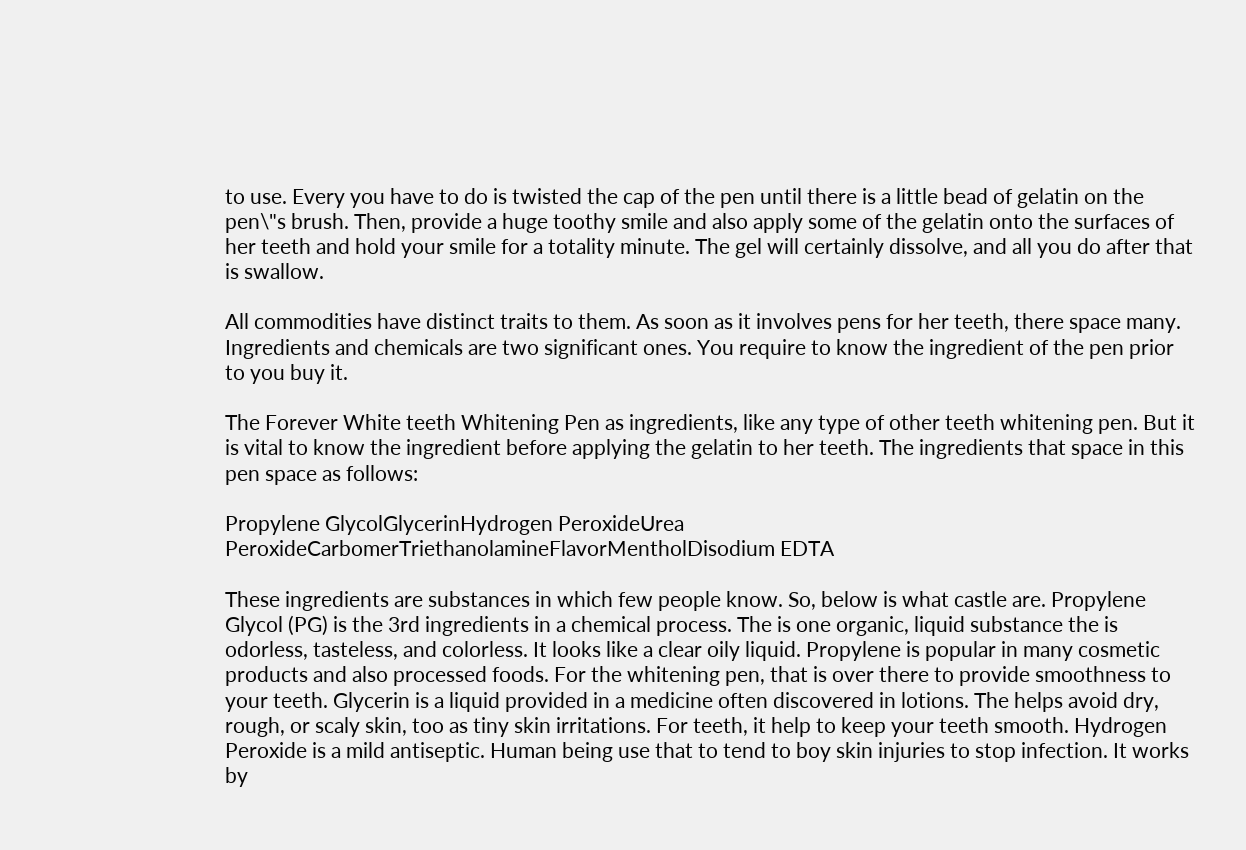to use. Every you have to do is twisted the cap of the pen until there is a little bead of gelatin on the pen\"s brush. Then, provide a huge toothy smile and also apply some of the gelatin onto the surfaces of her teeth and hold your smile for a totality minute. The gel will certainly dissolve, and all you do after that is swallow.

All commodities have distinct traits to them. As soon as it involves pens for her teeth, there space many. Ingredients and chemicals are two significant ones. You require to know the ingredient of the pen prior to you buy it.

The Forever White teeth Whitening Pen as ingredients, like any type of other teeth whitening pen. But it is vital to know the ingredient before applying the gelatin to her teeth. The ingredients that space in this pen space as follows:

Propylene GlycolGlycerinHydrogen PeroxideUrea PeroxideCarbomerTriethanolamineFlavorMentholDisodium EDTA

These ingredients are substances in which few people know. So, below is what castle are. Propylene Glycol (PG) is the 3rd ingredients in a chemical process. The is one organic, liquid substance the is odorless, tasteless, and colorless. It looks like a clear oily liquid. Propylene is popular in many cosmetic products and also processed foods. For the whitening pen, that is over there to provide smoothness to your teeth. Glycerin is a liquid provided in a medicine often discovered in lotions. The helps avoid dry, rough, or scaly skin, too as tiny skin irritations. For teeth, it help to keep your teeth smooth. Hydrogen Peroxide is a mild antiseptic. Human being use that to tend to boy skin injuries to stop infection. It works by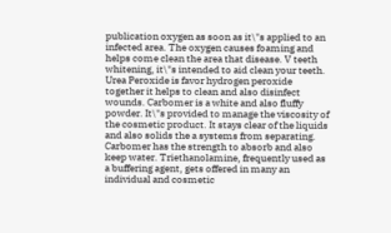publication oxygen as soon as it\"s applied to an infected area. The oxygen causes foaming and helps come clean the area that disease. V teeth whitening, it\"s intended to aid clean your teeth. Urea Peroxide is favor hydrogen peroxide together it helps to clean and also disinfect wounds. Carbomer is a white and also fluffy powder. It\"s provided to manage the viscosity of the cosmetic product. It stays clear of the liquids and also solids the a systems from separating. Carbomer has the strength to absorb and also keep water. Triethanolamine, frequently used as a buffering agent, gets offered in many an individual and cosmetic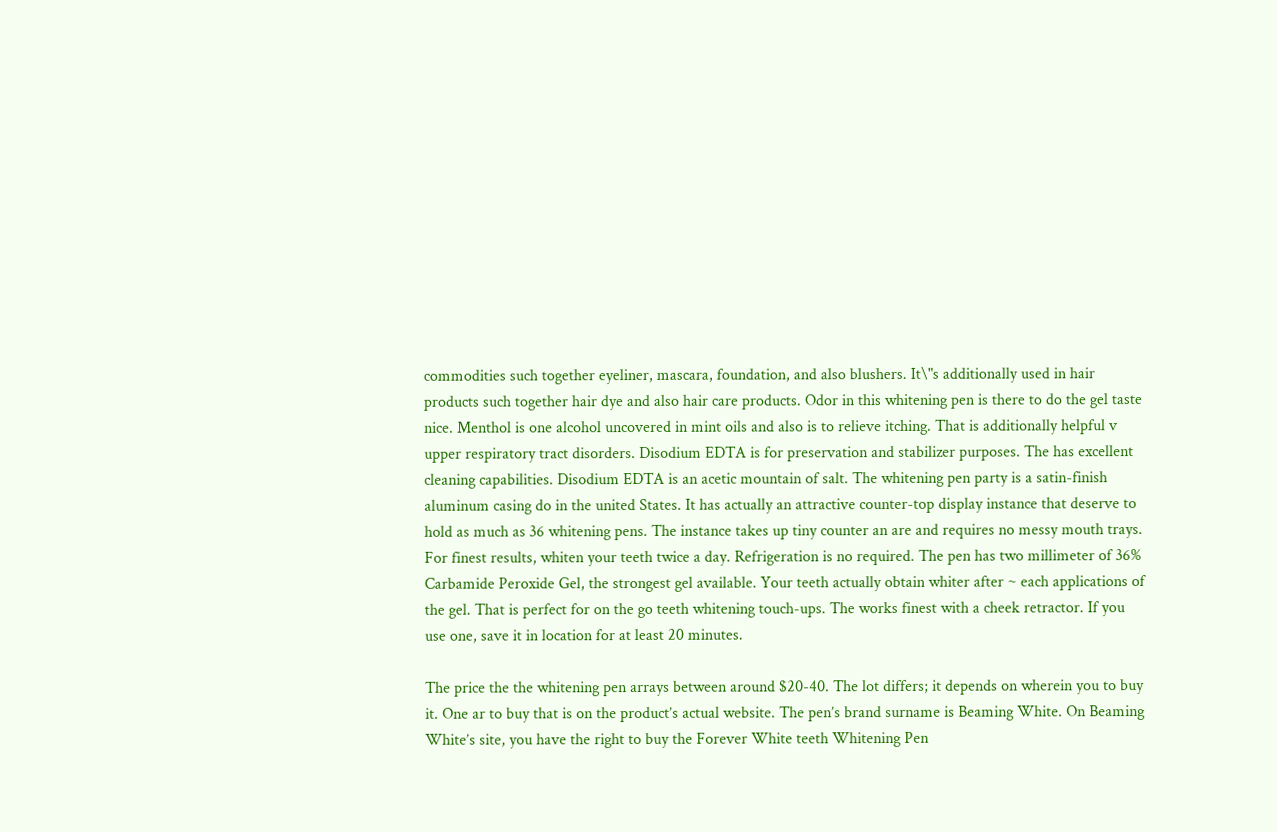commodities such together eyeliner, mascara, foundation, and also blushers. It\"s additionally used in hair products such together hair dye and also hair care products. Odor in this whitening pen is there to do the gel taste nice. Menthol is one alcohol uncovered in mint oils and also is to relieve itching. That is additionally helpful v upper respiratory tract disorders. Disodium EDTA is for preservation and stabilizer purposes. The has excellent cleaning capabilities. Disodium EDTA is an acetic mountain of salt. The whitening pen party is a satin-finish aluminum casing do in the united States. It has actually an attractive counter-top display instance that deserve to hold as much as 36 whitening pens. The instance takes up tiny counter an are and requires no messy mouth trays. For finest results, whiten your teeth twice a day. Refrigeration is no required. The pen has two millimeter of 36% Carbamide Peroxide Gel, the strongest gel available. Your teeth actually obtain whiter after ~ each applications of the gel. That is perfect for on the go teeth whitening touch-ups. The works finest with a cheek retractor. If you use one, save it in location for at least 20 minutes.

The price the the whitening pen arrays between around $20-40. The lot differs; it depends on wherein you to buy it. One ar to buy that is on the product’s actual website. The pen’s brand surname is Beaming White. On Beaming White’s site, you have the right to buy the Forever White teeth Whitening Pen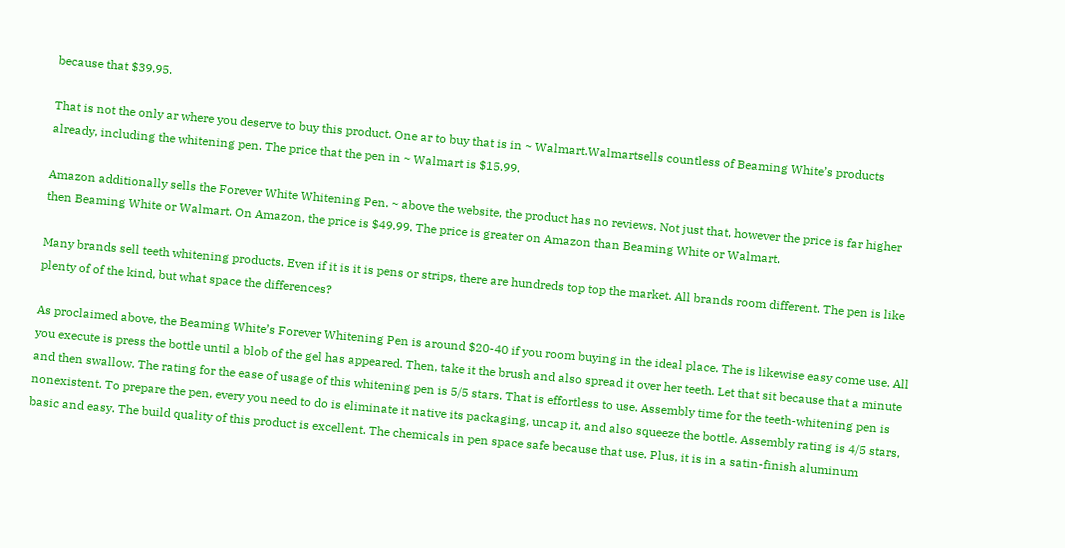because that $39.95.

That is not the only ar where you deserve to buy this product. One ar to buy that is in ~ Walmart.Walmartsells countless of Beaming White’s products already, including the whitening pen. The price that the pen in ~ Walmart is $15.99.

Amazon additionally sells the Forever White Whitening Pen. ~ above the website, the product has no reviews. Not just that, however the price is far higher then Beaming White or Walmart. On Amazon, the price is $49.99. The price is greater on Amazon than Beaming White or Walmart.

Many brands sell teeth whitening products. Even if it is it is pens or strips, there are hundreds top top the market. All brands room different. The pen is like plenty of of the kind, but what space the differences?

As proclaimed above, the Beaming White’s Forever Whitening Pen is around $20-40 if you room buying in the ideal place. The is likewise easy come use. All you execute is press the bottle until a blob of the gel has appeared. Then, take it the brush and also spread it over her teeth. Let that sit because that a minute and then swallow. The rating for the ease of usage of this whitening pen is 5/5 stars. That is effortless to use. Assembly time for the teeth-whitening pen is nonexistent. To prepare the pen, every you need to do is eliminate it native its packaging, uncap it, and also squeeze the bottle. Assembly rating is 4/5 stars, basic and easy. The build quality of this product is excellent. The chemicals in pen space safe because that use. Plus, it is in a satin-finish aluminum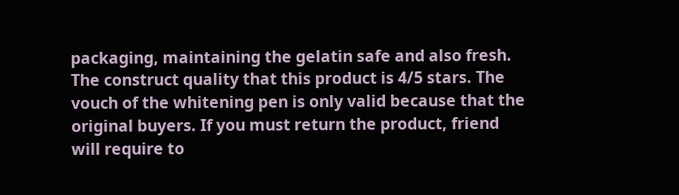packaging, maintaining the gelatin safe and also fresh. The construct quality that this product is 4/5 stars. The vouch of the whitening pen is only valid because that the original buyers. If you must return the product, friend will require to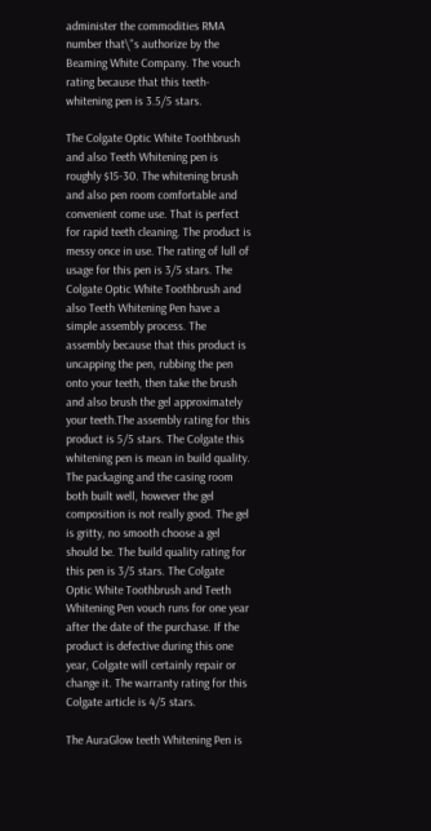administer the commodities RMA number that\"s authorize by the Beaming White Company. The vouch rating because that this teeth-whitening pen is 3.5/5 stars.

The Colgate Optic White Toothbrush and also Teeth Whitening pen is roughly $15-30. The whitening brush and also pen room comfortable and convenient come use. That is perfect for rapid teeth cleaning. The product is messy once in use. The rating of lull of usage for this pen is 3/5 stars. The Colgate Optic White Toothbrush and also Teeth Whitening Pen have a simple assembly process. The assembly because that this product is uncapping the pen, rubbing the pen onto your teeth, then take the brush and also brush the gel approximately your teeth.The assembly rating for this product is 5/5 stars. The Colgate this whitening pen is mean in build quality. The packaging and the casing room both built well, however the gel composition is not really good. The gel is gritty, no smooth choose a gel should be. The build quality rating for this pen is 3/5 stars. The Colgate Optic White Toothbrush and Teeth Whitening Pen vouch runs for one year after the date of the purchase. If the product is defective during this one year, Colgate will certainly repair or change it. The warranty rating for this Colgate article is 4/5 stars.

The AuraGlow teeth Whitening Pen is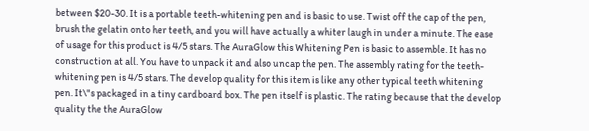between $20-30. It is a portable teeth-whitening pen and is basic to use. Twist off the cap of the pen, brush the gelatin onto her teeth, and you will have actually a whiter laugh in under a minute. The ease of usage for this product is 4/5 stars. The AuraGlow this Whitening Pen is basic to assemble. It has no construction at all. You have to unpack it and also uncap the pen. The assembly rating for the teeth-whitening pen is 4/5 stars. The develop quality for this item is like any other typical teeth whitening pen. It\"s packaged in a tiny cardboard box. The pen itself is plastic. The rating because that the develop quality the the AuraGlow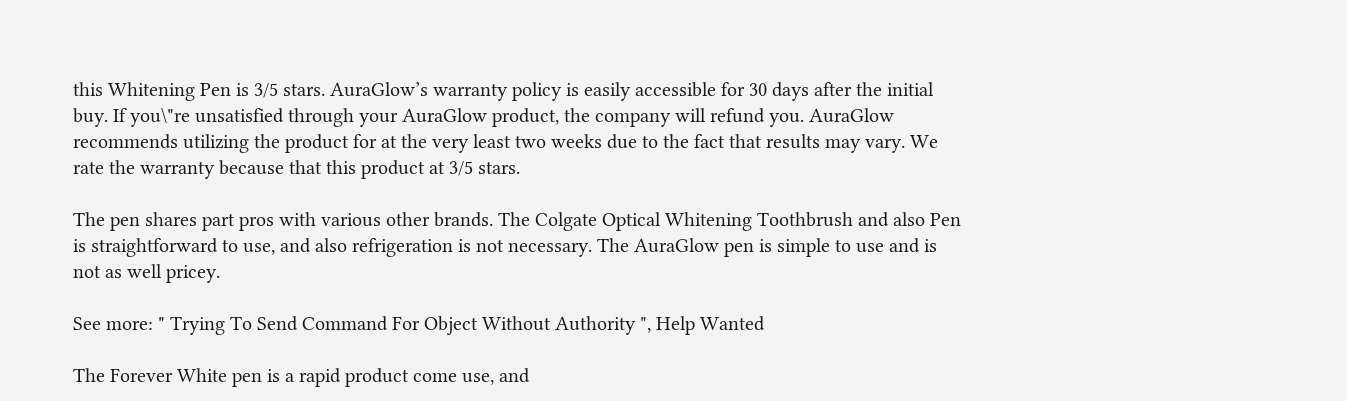this Whitening Pen is 3/5 stars. AuraGlow’s warranty policy is easily accessible for 30 days after the initial buy. If you\"re unsatisfied through your AuraGlow product, the company will refund you. AuraGlow recommends utilizing the product for at the very least two weeks due to the fact that results may vary. We rate the warranty because that this product at 3/5 stars.

The pen shares part pros with various other brands. The Colgate Optical Whitening Toothbrush and also Pen is straightforward to use, and also refrigeration is not necessary. The AuraGlow pen is simple to use and is not as well pricey.

See more: " Trying To Send Command For Object Without Authority ", Help Wanted

The Forever White pen is a rapid product come use, and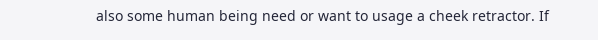also some human being need or want to usage a cheek retractor. If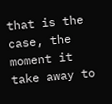that is the case, the moment it take away to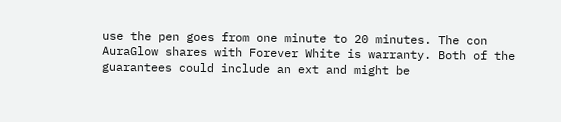use the pen goes from one minute to 20 minutes. The con AuraGlow shares with Forever White is warranty. Both of the guarantees could include an ext and might be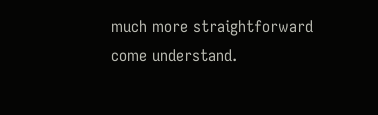much more straightforward come understand.